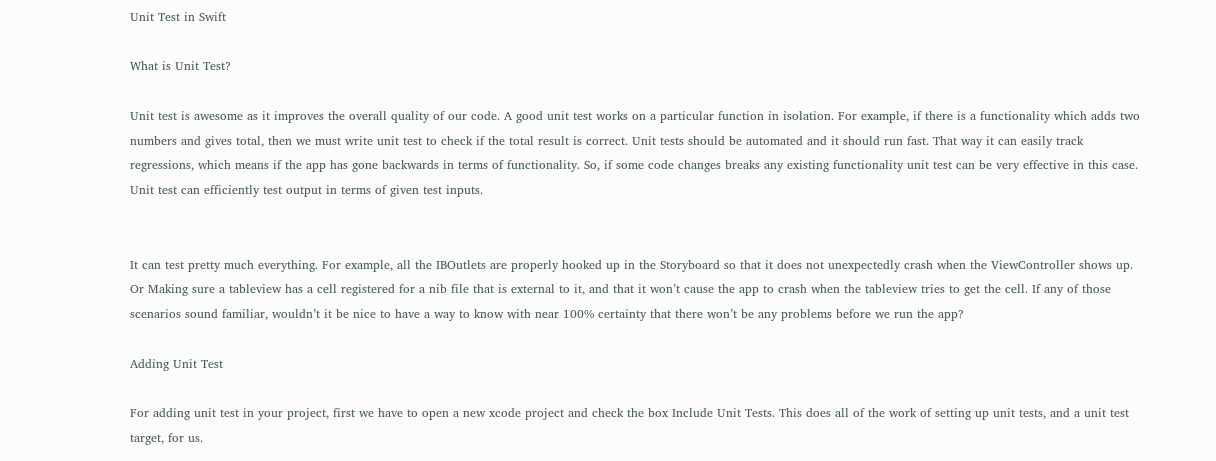Unit Test in Swift

What is Unit Test?

Unit test is awesome as it improves the overall quality of our code. A good unit test works on a particular function in isolation. For example, if there is a functionality which adds two numbers and gives total, then we must write unit test to check if the total result is correct. Unit tests should be automated and it should run fast. That way it can easily track regressions, which means if the app has gone backwards in terms of functionality. So, if some code changes breaks any existing functionality unit test can be very effective in this case. Unit test can efficiently test output in terms of given test inputs.


It can test pretty much everything. For example, all the IBOutlets are properly hooked up in the Storyboard so that it does not unexpectedly crash when the ViewController shows up. Or Making sure a tableview has a cell registered for a nib file that is external to it, and that it won’t cause the app to crash when the tableview tries to get the cell. If any of those scenarios sound familiar, wouldn’t it be nice to have a way to know with near 100% certainty that there won’t be any problems before we run the app?

Adding Unit Test

For adding unit test in your project, first we have to open a new xcode project and check the box Include Unit Tests. This does all of the work of setting up unit tests, and a unit test target, for us.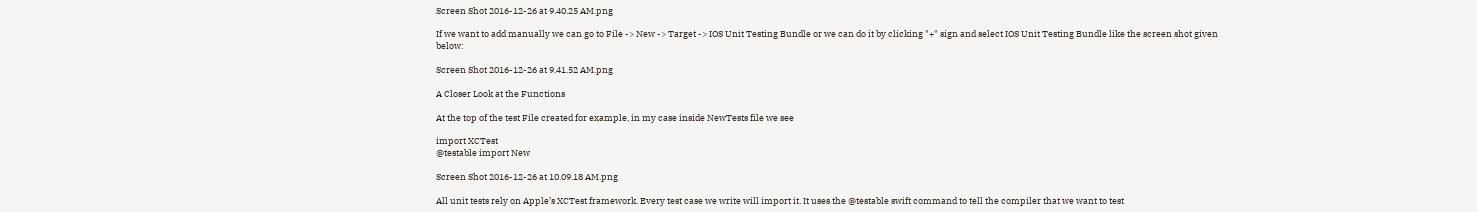Screen Shot 2016-12-26 at 9.40.25 AM.png

If we want to add manually we can go to File -> New -> Target -> IOS Unit Testing Bundle or we can do it by clicking "+" sign and select IOS Unit Testing Bundle like the screen shot given below:

Screen Shot 2016-12-26 at 9.41.52 AM.png

A Closer Look at the Functions

At the top of the test File created for example, in my case inside NewTests file we see

import XCTest
@testable import New

Screen Shot 2016-12-26 at 10.09.18 AM.png

All unit tests rely on Apple’s XCTest framework. Every test case we write will import it. It uses the @testable swift command to tell the compiler that we want to test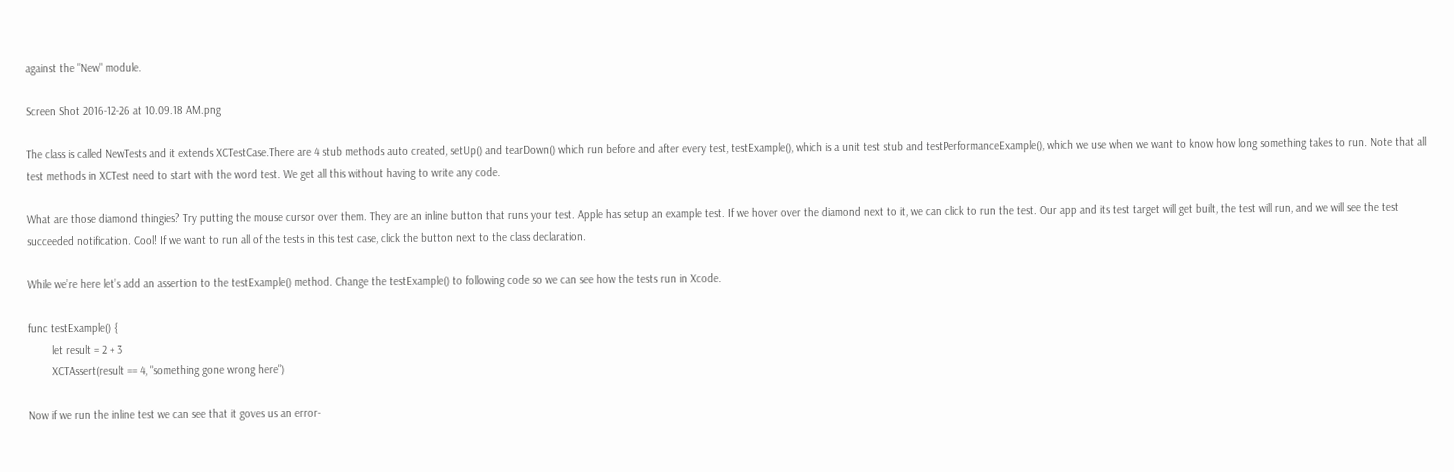against the "New" module.

Screen Shot 2016-12-26 at 10.09.18 AM.png

The class is called NewTests and it extends XCTestCase.There are 4 stub methods auto created, setUp() and tearDown() which run before and after every test, testExample(), which is a unit test stub and testPerformanceExample(), which we use when we want to know how long something takes to run. Note that all test methods in XCTest need to start with the word test. We get all this without having to write any code.

What are those diamond thingies? Try putting the mouse cursor over them. They are an inline button that runs your test. Apple has setup an example test. If we hover over the diamond next to it, we can click to run the test. Our app and its test target will get built, the test will run, and we will see the test succeeded notification. Cool! If we want to run all of the tests in this test case, click the button next to the class declaration.

While we’re here let’s add an assertion to the testExample() method. Change the testExample() to following code so we can see how the tests run in Xcode.

func testExample() {
        let result = 2 + 3
        XCTAssert(result == 4, "something gone wrong here")

Now if we run the inline test we can see that it goves us an error-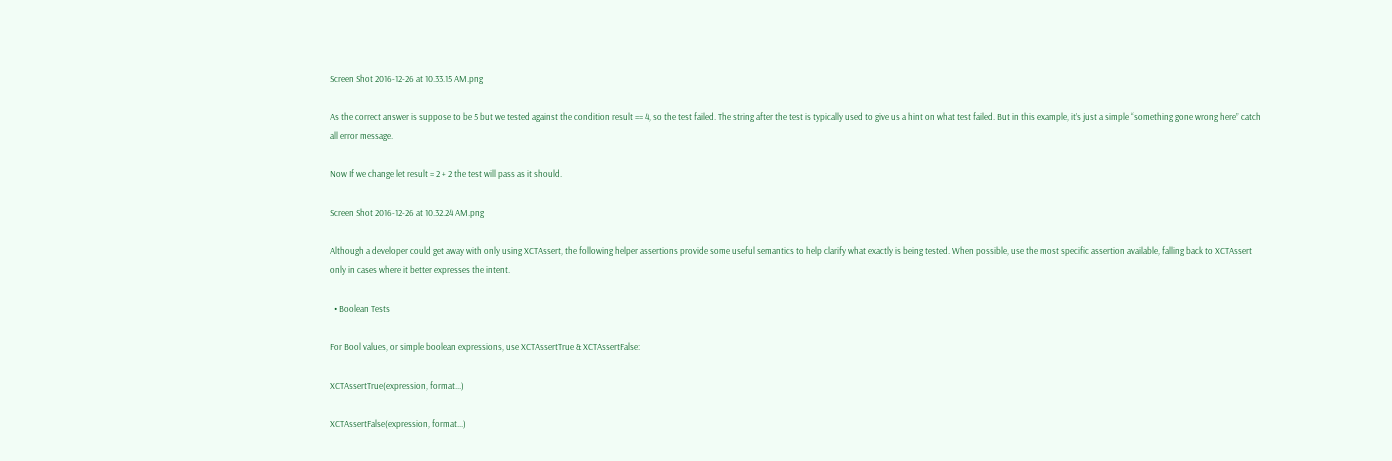Screen Shot 2016-12-26 at 10.33.15 AM.png

As the correct answer is suppose to be 5 but we tested against the condition result == 4, so the test failed. The string after the test is typically used to give us a hint on what test failed. But in this example, it’s just a simple “something gone wrong here” catch all error message.

Now If we change let result = 2 + 2 the test will pass as it should.

Screen Shot 2016-12-26 at 10.32.24 AM.png

Although a developer could get away with only using XCTAssert, the following helper assertions provide some useful semantics to help clarify what exactly is being tested. When possible, use the most specific assertion available, falling back to XCTAssert only in cases where it better expresses the intent.

  • Boolean Tests

For Bool values, or simple boolean expressions, use XCTAssertTrue & XCTAssertFalse:

XCTAssertTrue(expression, format...)

XCTAssertFalse(expression, format...)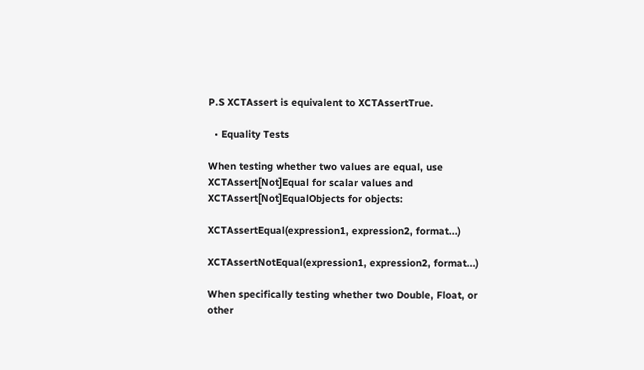P.S XCTAssert is equivalent to XCTAssertTrue.

  • Equality Tests

When testing whether two values are equal, use XCTAssert[Not]Equal for scalar values and XCTAssert[Not]EqualObjects for objects:

XCTAssertEqual(expression1, expression2, format...)

XCTAssertNotEqual(expression1, expression2, format...)

When specifically testing whether two Double, Float, or other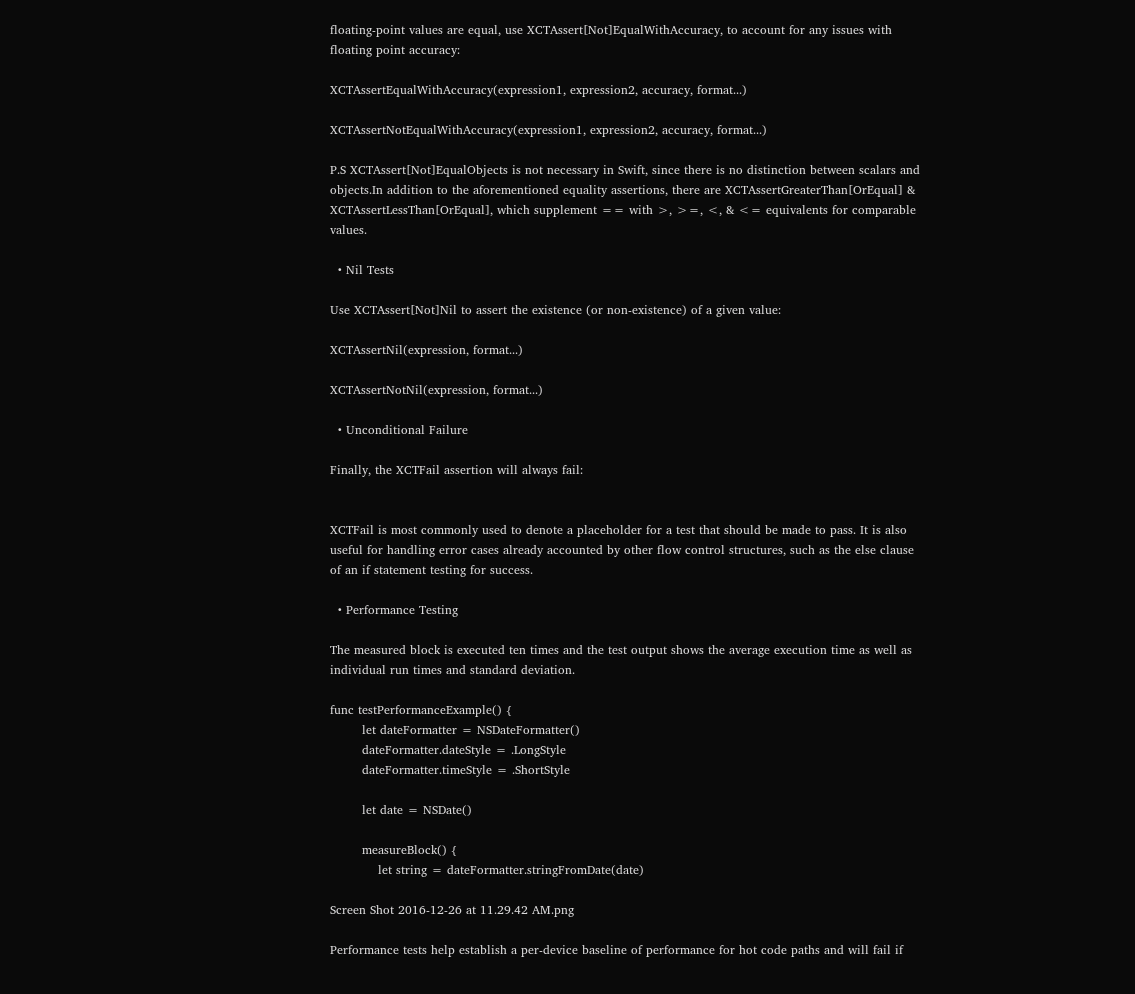floating-point values are equal, use XCTAssert[Not]EqualWithAccuracy, to account for any issues with floating point accuracy:

XCTAssertEqualWithAccuracy(expression1, expression2, accuracy, format...)

XCTAssertNotEqualWithAccuracy(expression1, expression2, accuracy, format...)

P.S XCTAssert[Not]EqualObjects is not necessary in Swift, since there is no distinction between scalars and objects.In addition to the aforementioned equality assertions, there are XCTAssertGreaterThan[OrEqual] & XCTAssertLessThan[OrEqual], which supplement == with >, >=, <, & <= equivalents for comparable values.

  • Nil Tests

Use XCTAssert[Not]Nil to assert the existence (or non-existence) of a given value:

XCTAssertNil(expression, format...)

XCTAssertNotNil(expression, format...)

  • Unconditional Failure

Finally, the XCTFail assertion will always fail:


XCTFail is most commonly used to denote a placeholder for a test that should be made to pass. It is also useful for handling error cases already accounted by other flow control structures, such as the else clause of an if statement testing for success.

  • Performance Testing

The measured block is executed ten times and the test output shows the average execution time as well as individual run times and standard deviation.

func testPerformanceExample() {
        let dateFormatter = NSDateFormatter()
        dateFormatter.dateStyle = .LongStyle
        dateFormatter.timeStyle = .ShortStyle

        let date = NSDate()

        measureBlock() {
            let string = dateFormatter.stringFromDate(date)

Screen Shot 2016-12-26 at 11.29.42 AM.png

Performance tests help establish a per-device baseline of performance for hot code paths and will fail if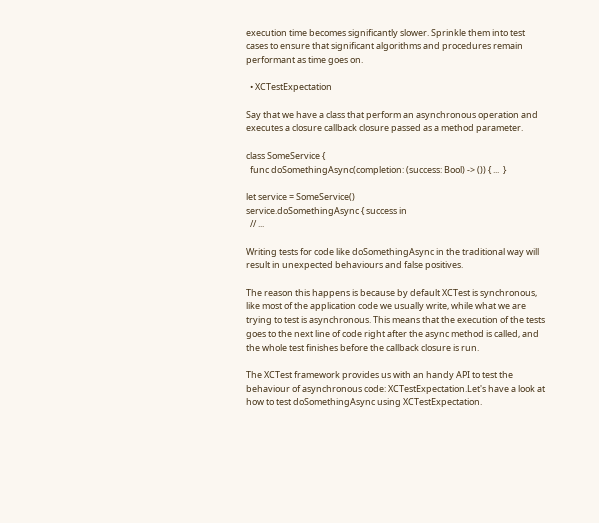execution time becomes significantly slower. Sprinkle them into test cases to ensure that significant algorithms and procedures remain performant as time goes on.

  • XCTestExpectation

Say that we have a class that perform an asynchronous operation and executes a closure callback closure passed as a method parameter.

class SomeService {
  func doSomethingAsync(completion: (success: Bool) -> ()) { ...  }

let service = SomeService()
service.doSomethingAsync { success in
  // ...

Writing tests for code like doSomethingAsync in the traditional way will result in unexpected behaviours and false positives.

The reason this happens is because by default XCTest is synchronous, like most of the application code we usually write, while what we are trying to test is asynchronous. This means that the execution of the tests goes to the next line of code right after the async method is called, and the whole test finishes before the callback closure is run.

The XCTest framework provides us with an handy API to test the behaviour of asynchronous code: XCTestExpectation.Let's have a look at how to test doSomethingAsync using XCTestExpectation.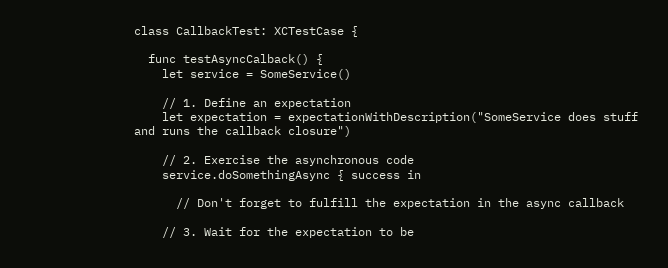class CallbackTest: XCTestCase {

  func testAsyncCalback() {
    let service = SomeService()

    // 1. Define an expectation
    let expectation = expectationWithDescription("SomeService does stuff and runs the callback closure")

    // 2. Exercise the asynchronous code
    service.doSomethingAsync { success in

      // Don't forget to fulfill the expectation in the async callback

    // 3. Wait for the expectation to be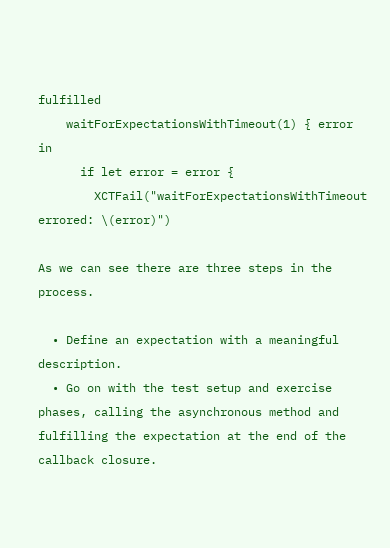fulfilled
    waitForExpectationsWithTimeout(1) { error in
      if let error = error {
        XCTFail("waitForExpectationsWithTimeout errored: \(error)")

As we can see there are three steps in the process.

  • Define an expectation with a meaningful description.
  • Go on with the test setup and exercise phases, calling the asynchronous method and fulfilling the expectation at the end of the callback closure.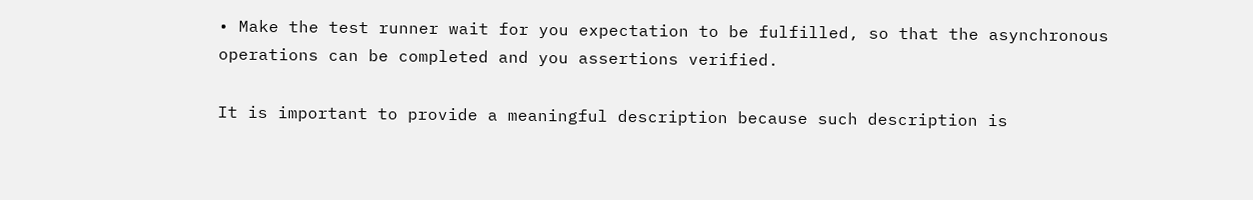• Make the test runner wait for you expectation to be fulfilled, so that the asynchronous operations can be completed and you assertions verified.

It is important to provide a meaningful description because such description is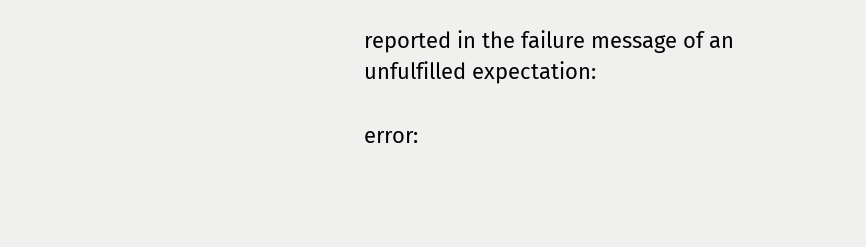reported in the failure message of an unfulfilled expectation:

error: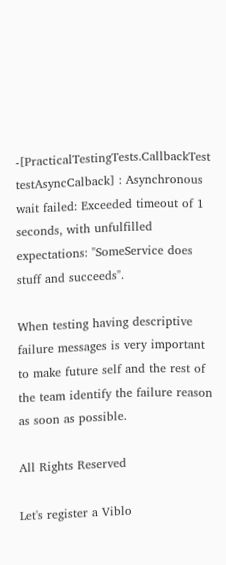-[PracticalTestingTests.CallbackTest testAsyncCalback] : Asynchronous wait failed: Exceeded timeout of 1 seconds, with unfulfilled expectations: "SomeService does stuff and succeeds".

When testing having descriptive failure messages is very important to make future self and the rest of the team identify the failure reason as soon as possible.

All Rights Reserved

Let's register a Viblo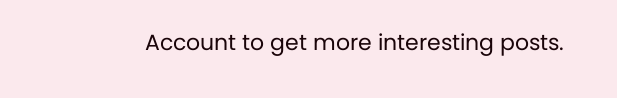Account to get more interesting posts.